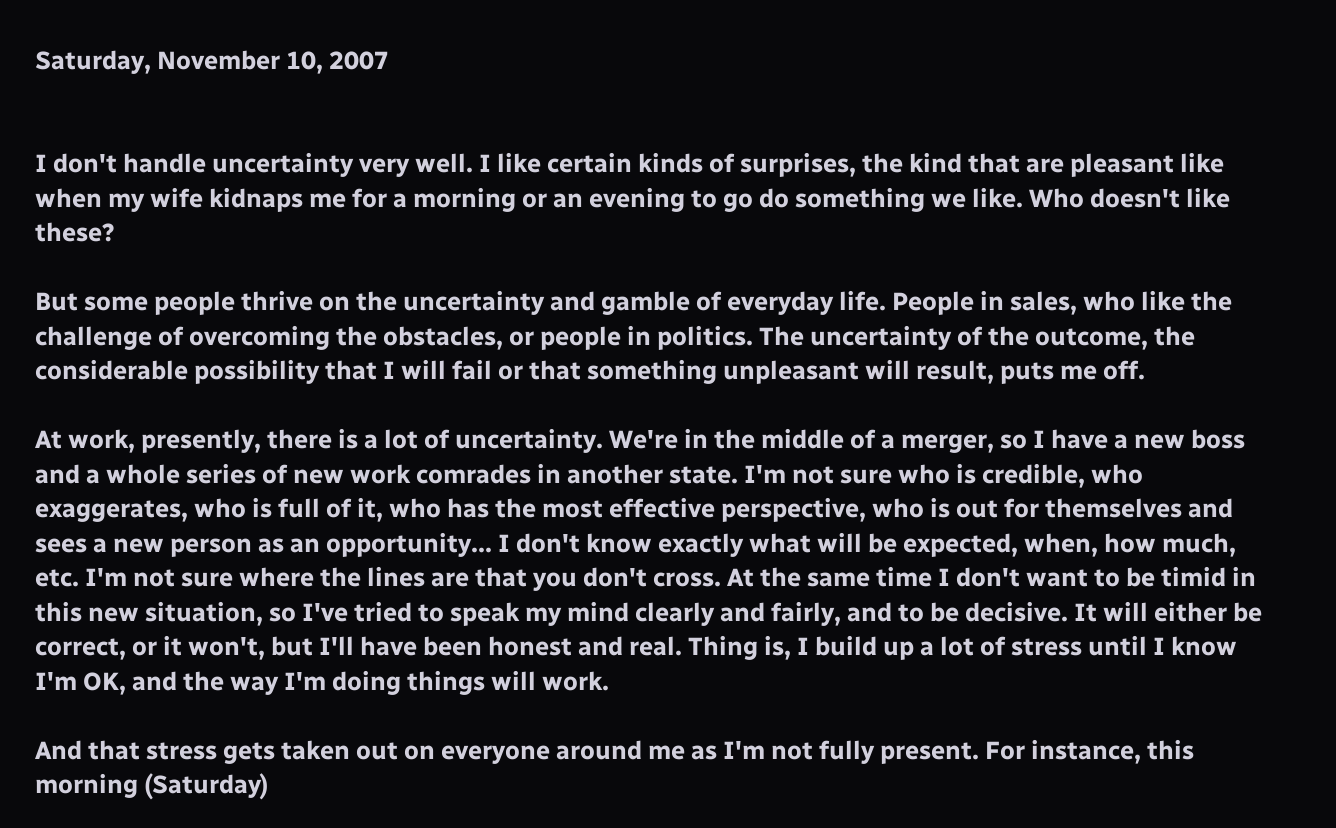Saturday, November 10, 2007


I don't handle uncertainty very well. I like certain kinds of surprises, the kind that are pleasant like when my wife kidnaps me for a morning or an evening to go do something we like. Who doesn't like these?

But some people thrive on the uncertainty and gamble of everyday life. People in sales, who like the challenge of overcoming the obstacles, or people in politics. The uncertainty of the outcome, the considerable possibility that I will fail or that something unpleasant will result, puts me off.

At work, presently, there is a lot of uncertainty. We're in the middle of a merger, so I have a new boss and a whole series of new work comrades in another state. I'm not sure who is credible, who exaggerates, who is full of it, who has the most effective perspective, who is out for themselves and sees a new person as an opportunity... I don't know exactly what will be expected, when, how much, etc. I'm not sure where the lines are that you don't cross. At the same time I don't want to be timid in this new situation, so I've tried to speak my mind clearly and fairly, and to be decisive. It will either be correct, or it won't, but I'll have been honest and real. Thing is, I build up a lot of stress until I know I'm OK, and the way I'm doing things will work.

And that stress gets taken out on everyone around me as I'm not fully present. For instance, this morning (Saturday)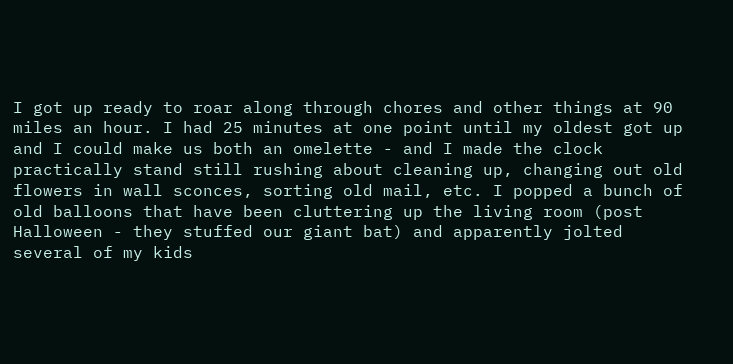I got up ready to roar along through chores and other things at 90 miles an hour. I had 25 minutes at one point until my oldest got up and I could make us both an omelette - and I made the clock practically stand still rushing about cleaning up, changing out old flowers in wall sconces, sorting old mail, etc. I popped a bunch of old balloons that have been cluttering up the living room (post Halloween - they stuffed our giant bat) and apparently jolted several of my kids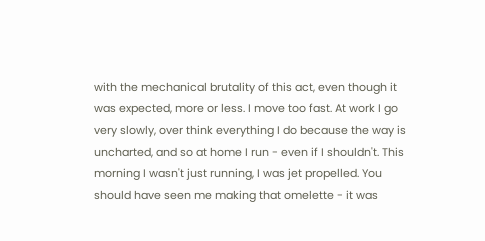with the mechanical brutality of this act, even though it was expected, more or less. I move too fast. At work I go very slowly, over think everything I do because the way is uncharted, and so at home I run - even if I shouldn't. This morning I wasn't just running, I was jet propelled. You should have seen me making that omelette - it was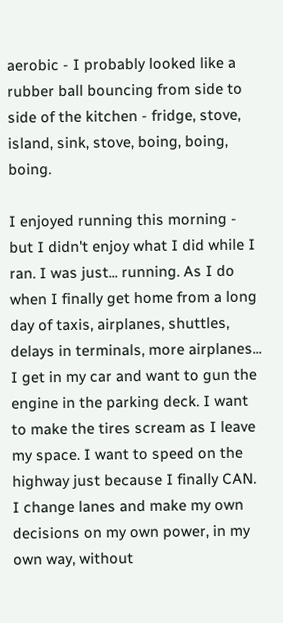aerobic - I probably looked like a rubber ball bouncing from side to side of the kitchen - fridge, stove, island, sink, stove, boing, boing, boing.

I enjoyed running this morning - but I didn't enjoy what I did while I ran. I was just... running. As I do when I finally get home from a long day of taxis, airplanes, shuttles, delays in terminals, more airplanes... I get in my car and want to gun the engine in the parking deck. I want to make the tires scream as I leave my space. I want to speed on the highway just because I finally CAN. I change lanes and make my own decisions on my own power, in my own way, without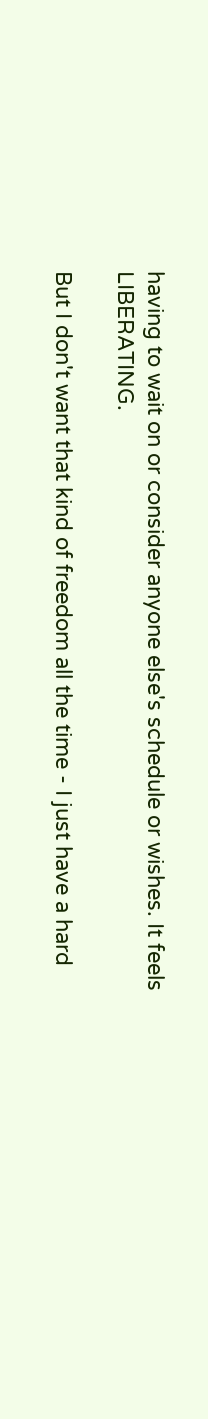having to wait on or consider anyone else's schedule or wishes. It feels LIBERATING.

But I don't want that kind of freedom all the time - I just have a hard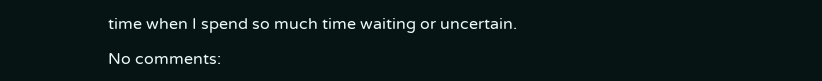time when I spend so much time waiting or uncertain.

No comments: